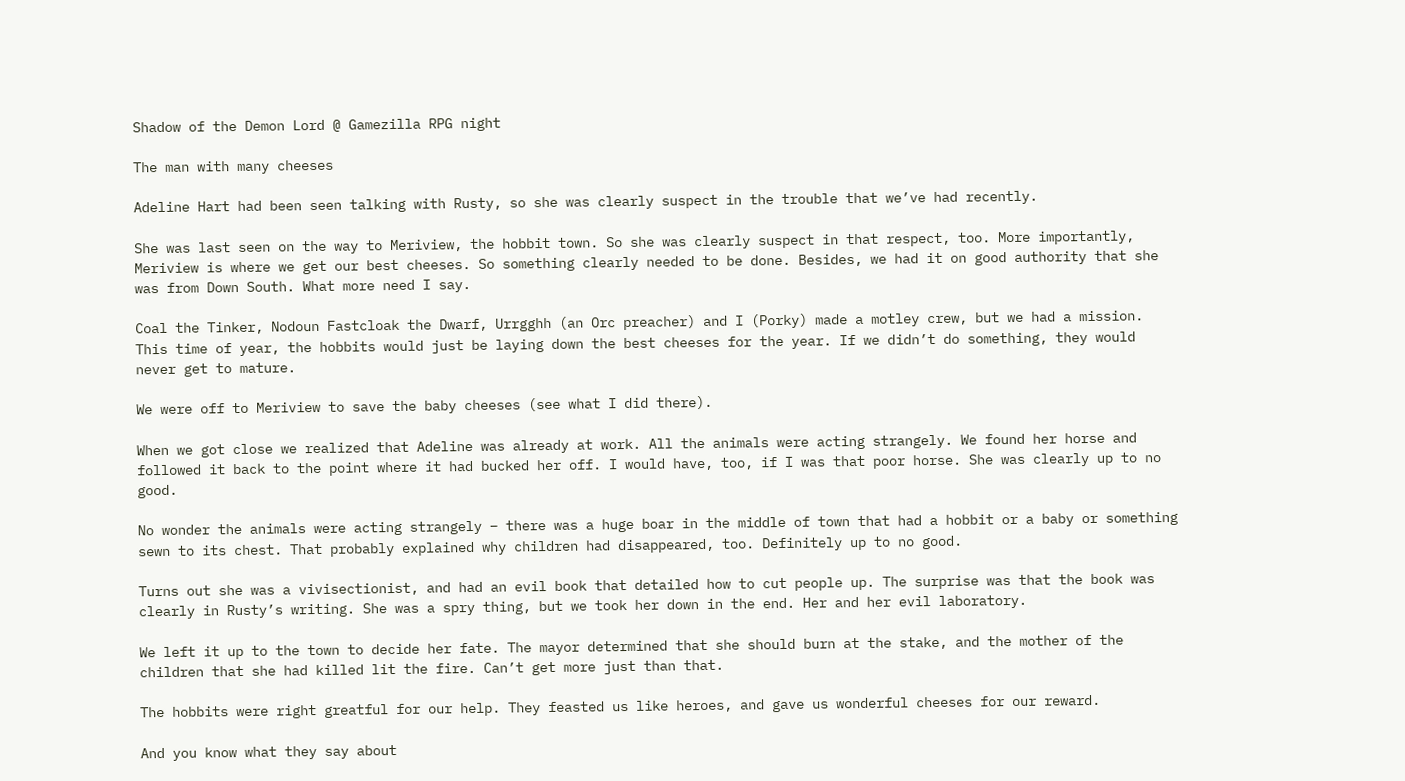Shadow of the Demon Lord @ Gamezilla RPG night

The man with many cheeses

Adeline Hart had been seen talking with Rusty, so she was clearly suspect in the trouble that we’ve had recently.

She was last seen on the way to Meriview, the hobbit town. So she was clearly suspect in that respect, too. More importantly, Meriview is where we get our best cheeses. So something clearly needed to be done. Besides, we had it on good authority that she was from Down South. What more need I say.

Coal the Tinker, Nodoun Fastcloak the Dwarf, Urrgghh (an Orc preacher) and I (Porky) made a motley crew, but we had a mission. This time of year, the hobbits would just be laying down the best cheeses for the year. If we didn’t do something, they would never get to mature.

We were off to Meriview to save the baby cheeses (see what I did there).

When we got close we realized that Adeline was already at work. All the animals were acting strangely. We found her horse and followed it back to the point where it had bucked her off. I would have, too, if I was that poor horse. She was clearly up to no good.

No wonder the animals were acting strangely – there was a huge boar in the middle of town that had a hobbit or a baby or something sewn to its chest. That probably explained why children had disappeared, too. Definitely up to no good.

Turns out she was a vivisectionist, and had an evil book that detailed how to cut people up. The surprise was that the book was clearly in Rusty’s writing. She was a spry thing, but we took her down in the end. Her and her evil laboratory.

We left it up to the town to decide her fate. The mayor determined that she should burn at the stake, and the mother of the children that she had killed lit the fire. Can’t get more just than that.

The hobbits were right greatful for our help. They feasted us like heroes, and gave us wonderful cheeses for our reward.

And you know what they say about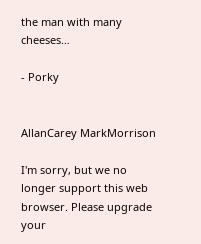the man with many cheeses…

- Porky


AllanCarey MarkMorrison

I'm sorry, but we no longer support this web browser. Please upgrade your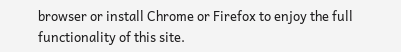browser or install Chrome or Firefox to enjoy the full functionality of this site.